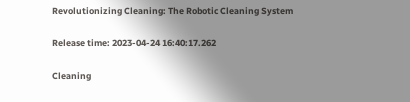Revolutionizing Cleaning: The Robotic Cleaning System

Release time: 2023-04-24 16:40:17.262

Cleaning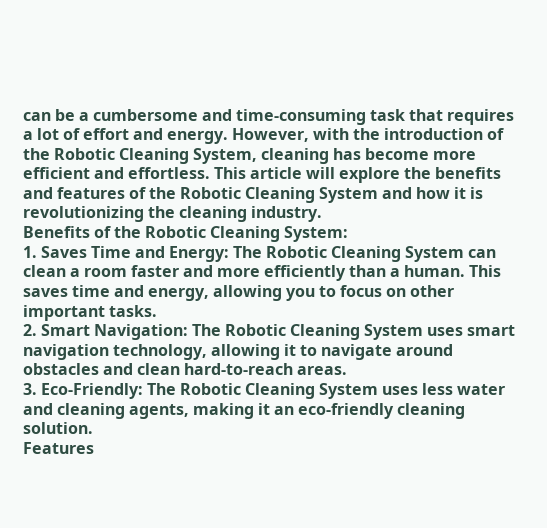can be a cumbersome and time-consuming task that requires a lot of effort and energy. However, with the introduction of the Robotic Cleaning System, cleaning has become more efficient and effortless. This article will explore the benefits and features of the Robotic Cleaning System and how it is revolutionizing the cleaning industry.
Benefits of the Robotic Cleaning System:
1. Saves Time and Energy: The Robotic Cleaning System can clean a room faster and more efficiently than a human. This saves time and energy, allowing you to focus on other important tasks.
2. Smart Navigation: The Robotic Cleaning System uses smart navigation technology, allowing it to navigate around obstacles and clean hard-to-reach areas.
3. Eco-Friendly: The Robotic Cleaning System uses less water and cleaning agents, making it an eco-friendly cleaning solution.
Features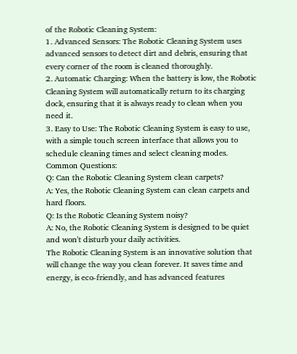of the Robotic Cleaning System:
1. Advanced Sensors: The Robotic Cleaning System uses advanced sensors to detect dirt and debris, ensuring that every corner of the room is cleaned thoroughly.
2. Automatic Charging: When the battery is low, the Robotic Cleaning System will automatically return to its charging dock, ensuring that it is always ready to clean when you need it.
3. Easy to Use: The Robotic Cleaning System is easy to use, with a simple touch screen interface that allows you to schedule cleaning times and select cleaning modes.
Common Questions:
Q: Can the Robotic Cleaning System clean carpets?
A: Yes, the Robotic Cleaning System can clean carpets and hard floors.
Q: Is the Robotic Cleaning System noisy?
A: No, the Robotic Cleaning System is designed to be quiet and won't disturb your daily activities.
The Robotic Cleaning System is an innovative solution that will change the way you clean forever. It saves time and energy, is eco-friendly, and has advanced features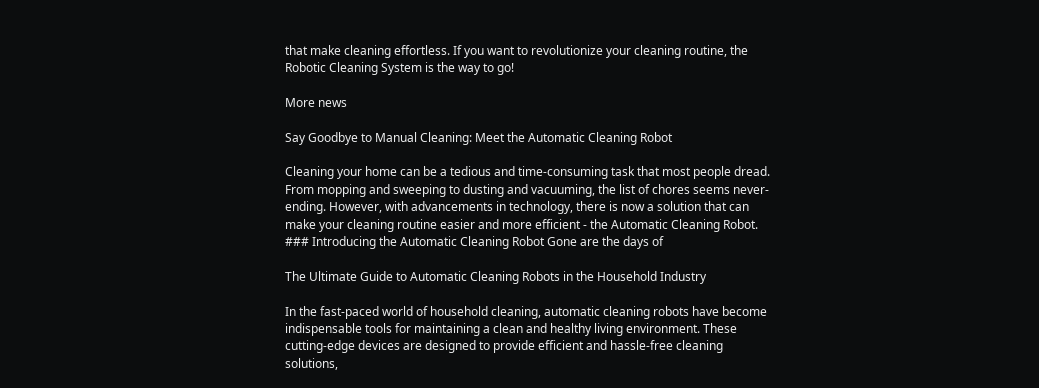that make cleaning effortless. If you want to revolutionize your cleaning routine, the Robotic Cleaning System is the way to go!

More news

Say Goodbye to Manual Cleaning: Meet the Automatic Cleaning Robot

Cleaning your home can be a tedious and time-consuming task that most people dread. From mopping and sweeping to dusting and vacuuming, the list of chores seems never-ending. However, with advancements in technology, there is now a solution that can make your cleaning routine easier and more efficient - the Automatic Cleaning Robot. ### Introducing the Automatic Cleaning Robot Gone are the days of

The Ultimate Guide to Automatic Cleaning Robots in the Household Industry

In the fast-paced world of household cleaning, automatic cleaning robots have become indispensable tools for maintaining a clean and healthy living environment. These cutting-edge devices are designed to provide efficient and hassle-free cleaning solutions,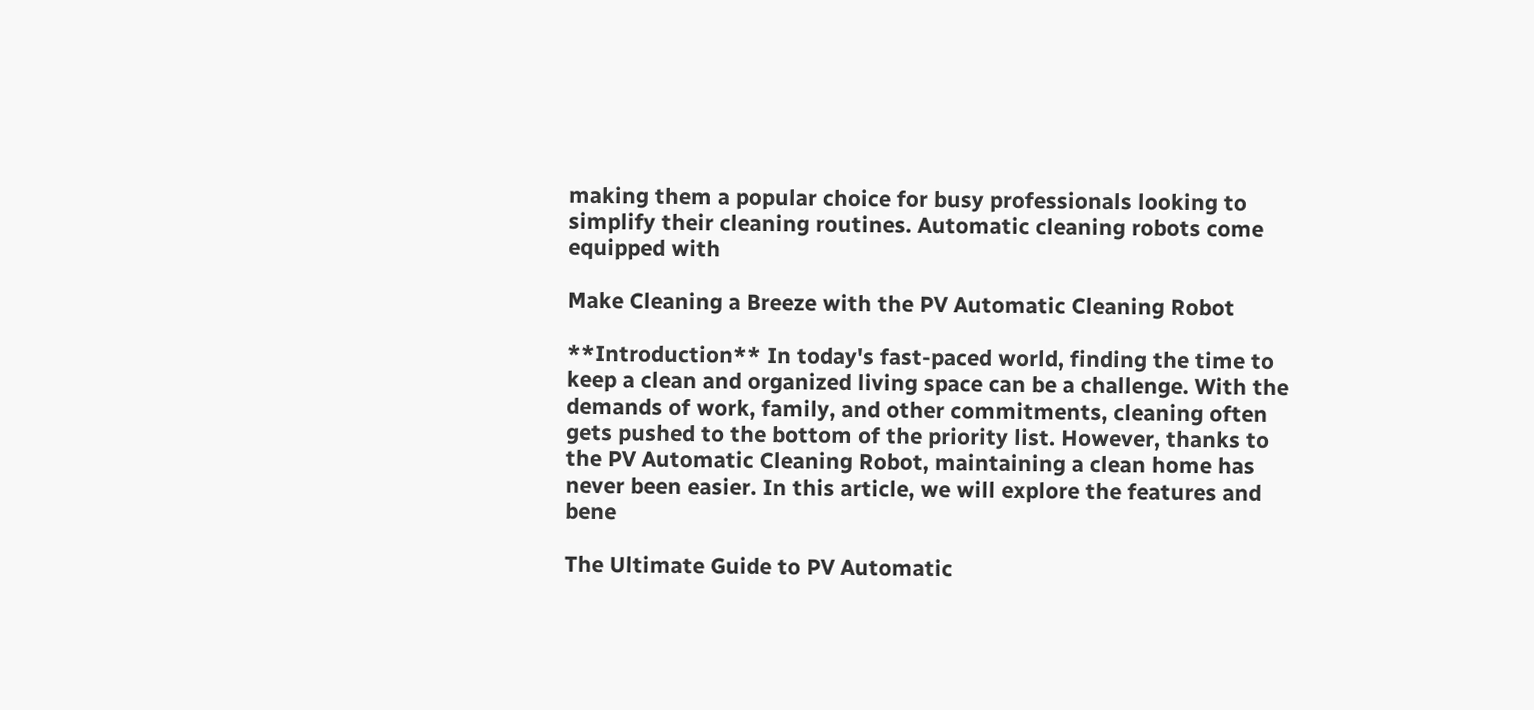making them a popular choice for busy professionals looking to simplify their cleaning routines. Automatic cleaning robots come equipped with

Make Cleaning a Breeze with the PV Automatic Cleaning Robot

**Introduction** In today's fast-paced world, finding the time to keep a clean and organized living space can be a challenge. With the demands of work, family, and other commitments, cleaning often gets pushed to the bottom of the priority list. However, thanks to the PV Automatic Cleaning Robot, maintaining a clean home has never been easier. In this article, we will explore the features and bene

The Ultimate Guide to PV Automatic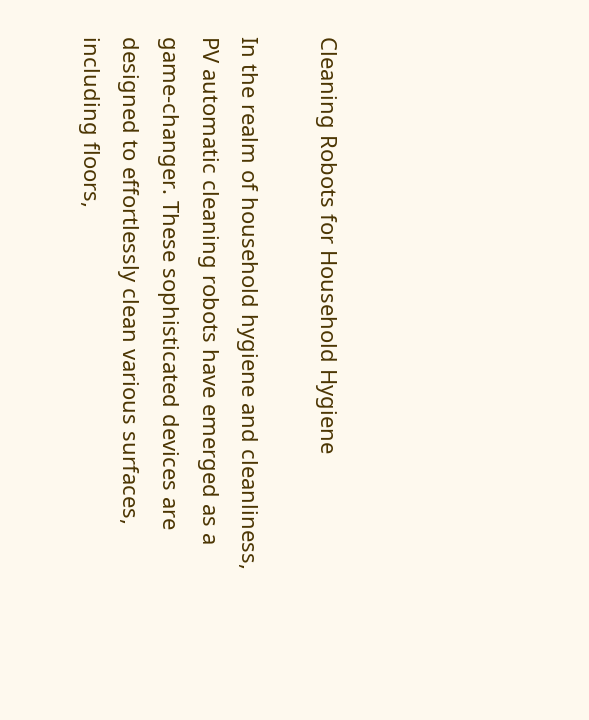Cleaning Robots for Household Hygiene

In the realm of household hygiene and cleanliness, PV automatic cleaning robots have emerged as a game-changer. These sophisticated devices are designed to effortlessly clean various surfaces, including floors,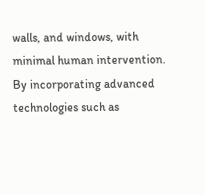walls, and windows, with minimal human intervention. By incorporating advanced technologies such as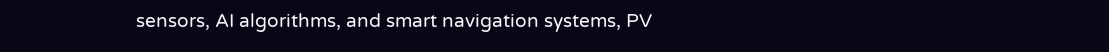sensors, AI algorithms, and smart navigation systems, PV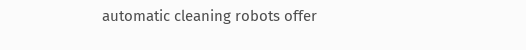automatic cleaning robots offer